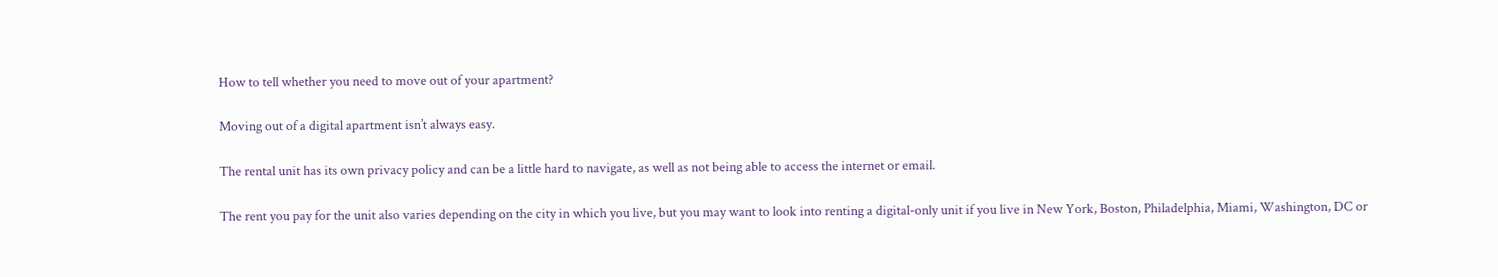How to tell whether you need to move out of your apartment?

Moving out of a digital apartment isn’t always easy.

The rental unit has its own privacy policy and can be a little hard to navigate, as well as not being able to access the internet or email.

The rent you pay for the unit also varies depending on the city in which you live, but you may want to look into renting a digital-only unit if you live in New York, Boston, Philadelphia, Miami, Washington, DC or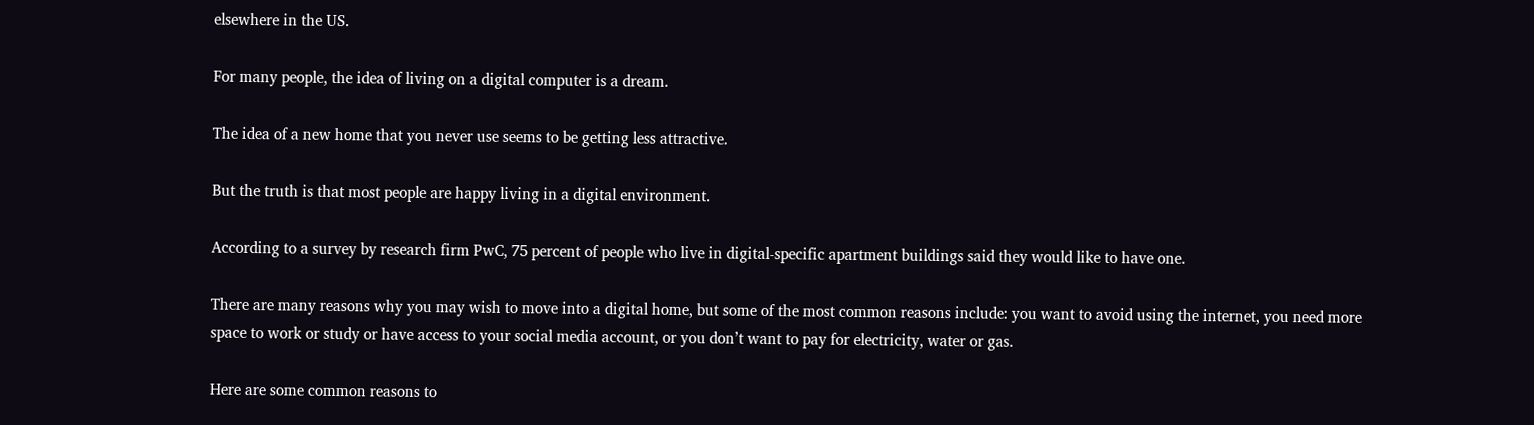elsewhere in the US.

For many people, the idea of living on a digital computer is a dream.

The idea of a new home that you never use seems to be getting less attractive.

But the truth is that most people are happy living in a digital environment.

According to a survey by research firm PwC, 75 percent of people who live in digital-specific apartment buildings said they would like to have one.

There are many reasons why you may wish to move into a digital home, but some of the most common reasons include: you want to avoid using the internet, you need more space to work or study or have access to your social media account, or you don’t want to pay for electricity, water or gas.

Here are some common reasons to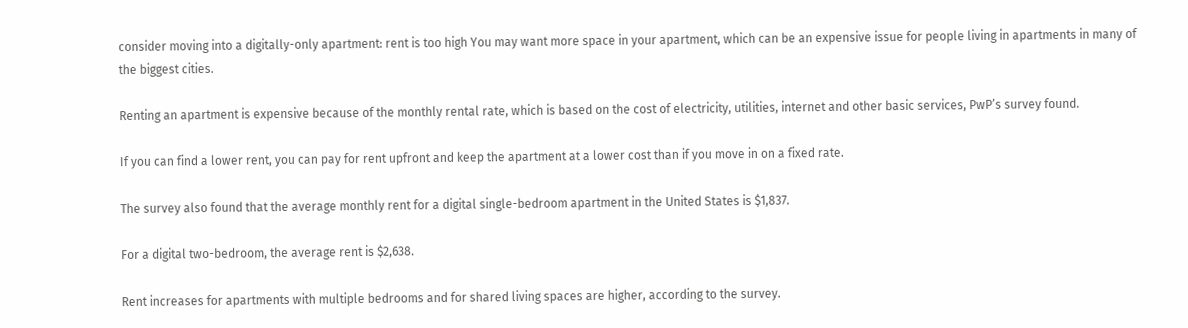consider moving into a digitally-only apartment: rent is too high You may want more space in your apartment, which can be an expensive issue for people living in apartments in many of the biggest cities.

Renting an apartment is expensive because of the monthly rental rate, which is based on the cost of electricity, utilities, internet and other basic services, PwP’s survey found.

If you can find a lower rent, you can pay for rent upfront and keep the apartment at a lower cost than if you move in on a fixed rate.

The survey also found that the average monthly rent for a digital single-bedroom apartment in the United States is $1,837.

For a digital two-bedroom, the average rent is $2,638.

Rent increases for apartments with multiple bedrooms and for shared living spaces are higher, according to the survey.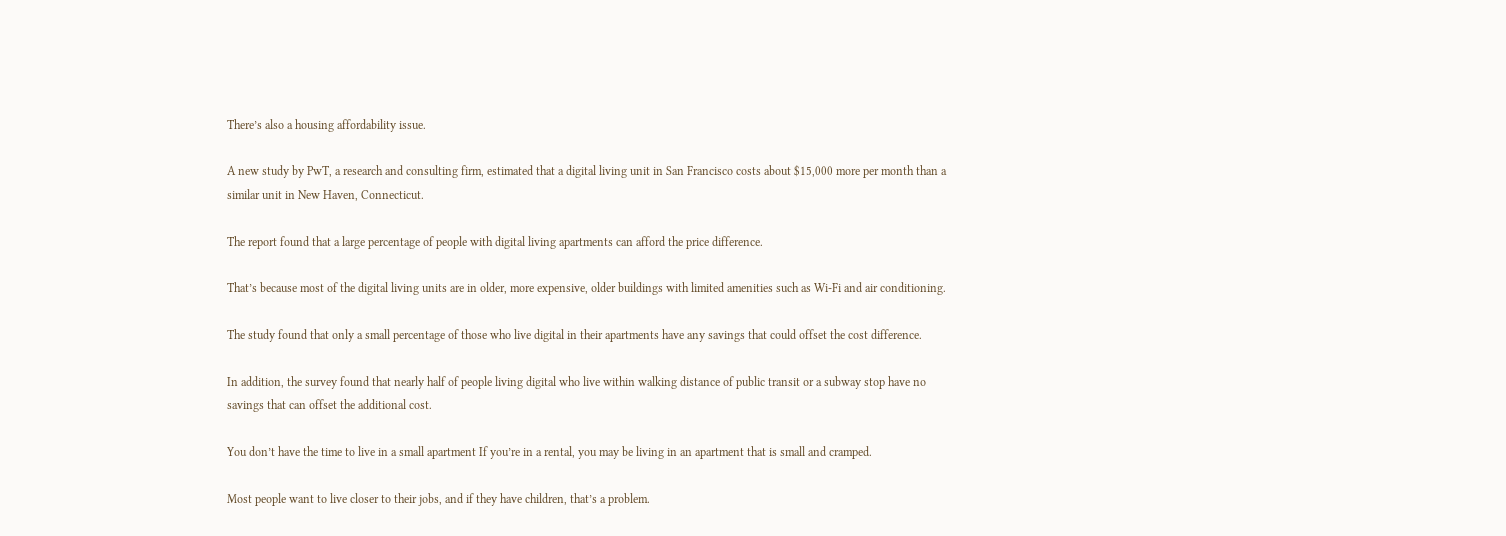There’s also a housing affordability issue.

A new study by PwT, a research and consulting firm, estimated that a digital living unit in San Francisco costs about $15,000 more per month than a similar unit in New Haven, Connecticut.

The report found that a large percentage of people with digital living apartments can afford the price difference.

That’s because most of the digital living units are in older, more expensive, older buildings with limited amenities such as Wi-Fi and air conditioning.

The study found that only a small percentage of those who live digital in their apartments have any savings that could offset the cost difference.

In addition, the survey found that nearly half of people living digital who live within walking distance of public transit or a subway stop have no savings that can offset the additional cost.

You don’t have the time to live in a small apartment If you’re in a rental, you may be living in an apartment that is small and cramped.

Most people want to live closer to their jobs, and if they have children, that’s a problem.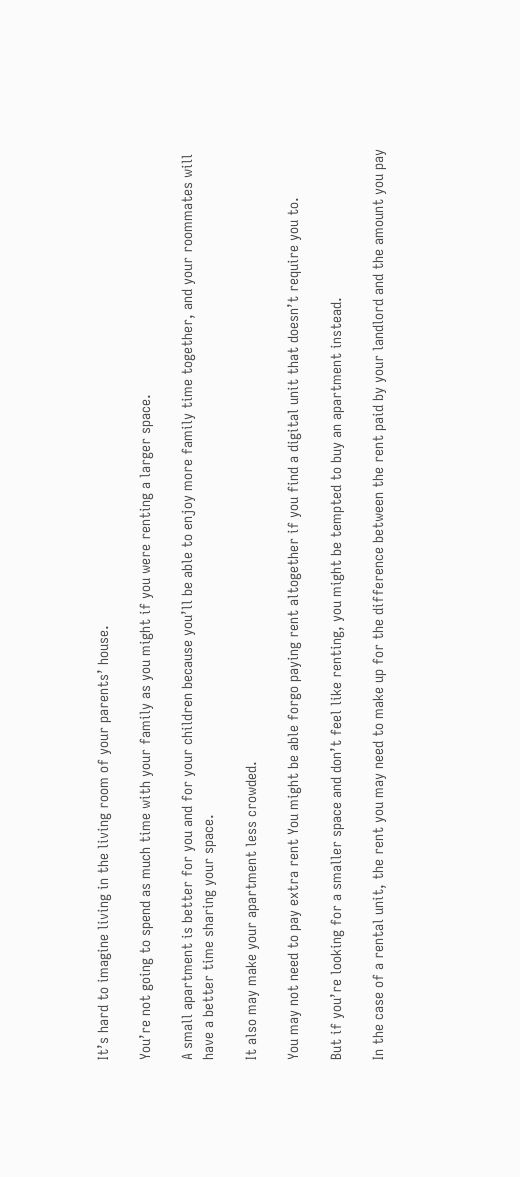It’s hard to imagine living in the living room of your parents’ house.

You’re not going to spend as much time with your family as you might if you were renting a larger space.

A small apartment is better for you and for your children because you’ll be able to enjoy more family time together, and your roommates will have a better time sharing your space.

It also may make your apartment less crowded.

You may not need to pay extra rent You might be able forgo paying rent altogether if you find a digital unit that doesn’t require you to.

But if you’re looking for a smaller space and don’t feel like renting, you might be tempted to buy an apartment instead.

In the case of a rental unit, the rent you may need to make up for the difference between the rent paid by your landlord and the amount you pay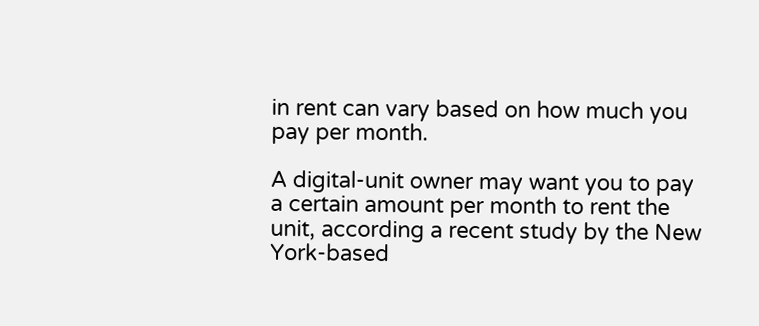in rent can vary based on how much you pay per month.

A digital-unit owner may want you to pay a certain amount per month to rent the unit, according a recent study by the New York-based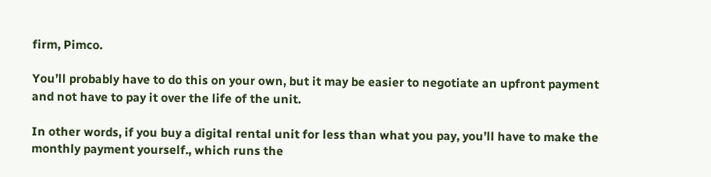firm, Pimco.

You’ll probably have to do this on your own, but it may be easier to negotiate an upfront payment and not have to pay it over the life of the unit.

In other words, if you buy a digital rental unit for less than what you pay, you’ll have to make the monthly payment yourself., which runs the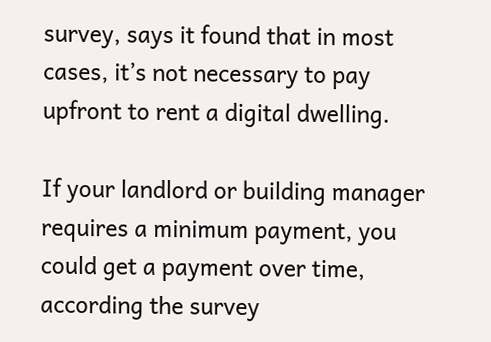survey, says it found that in most cases, it’s not necessary to pay upfront to rent a digital dwelling.

If your landlord or building manager requires a minimum payment, you could get a payment over time, according the survey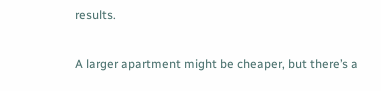results.

A larger apartment might be cheaper, but there’s a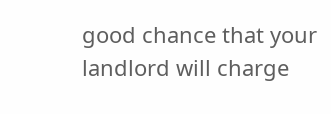good chance that your landlord will charge